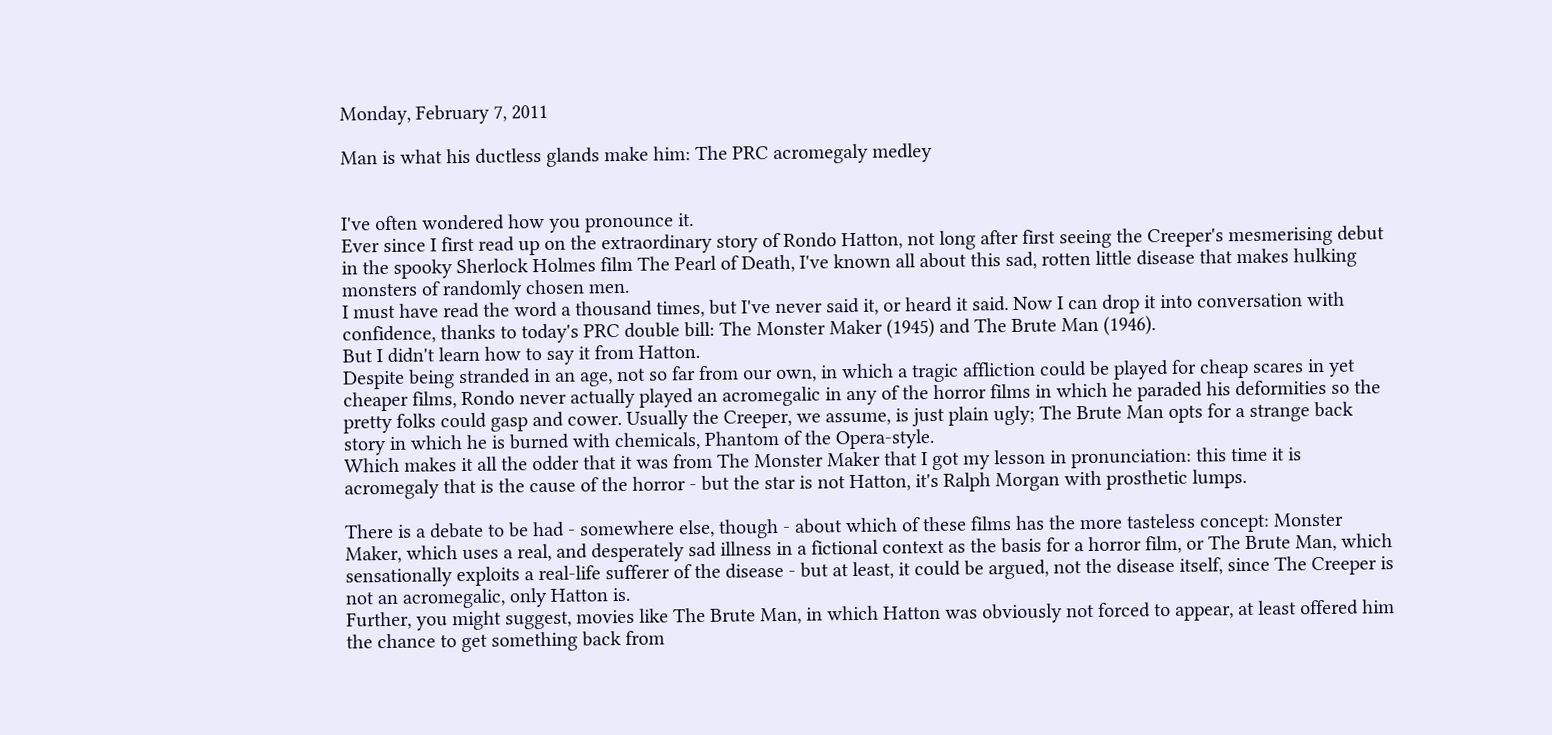Monday, February 7, 2011

Man is what his ductless glands make him: The PRC acromegaly medley


I've often wondered how you pronounce it.
Ever since I first read up on the extraordinary story of Rondo Hatton, not long after first seeing the Creeper's mesmerising debut in the spooky Sherlock Holmes film The Pearl of Death, I've known all about this sad, rotten little disease that makes hulking monsters of randomly chosen men.
I must have read the word a thousand times, but I've never said it, or heard it said. Now I can drop it into conversation with confidence, thanks to today's PRC double bill: The Monster Maker (1945) and The Brute Man (1946).
But I didn't learn how to say it from Hatton.
Despite being stranded in an age, not so far from our own, in which a tragic affliction could be played for cheap scares in yet cheaper films, Rondo never actually played an acromegalic in any of the horror films in which he paraded his deformities so the pretty folks could gasp and cower. Usually the Creeper, we assume, is just plain ugly; The Brute Man opts for a strange back story in which he is burned with chemicals, Phantom of the Opera-style.
Which makes it all the odder that it was from The Monster Maker that I got my lesson in pronunciation: this time it is acromegaly that is the cause of the horror - but the star is not Hatton, it's Ralph Morgan with prosthetic lumps.

There is a debate to be had - somewhere else, though - about which of these films has the more tasteless concept: Monster Maker, which uses a real, and desperately sad illness in a fictional context as the basis for a horror film, or The Brute Man, which sensationally exploits a real-life sufferer of the disease - but at least, it could be argued, not the disease itself, since The Creeper is not an acromegalic, only Hatton is.
Further, you might suggest, movies like The Brute Man, in which Hatton was obviously not forced to appear, at least offered him the chance to get something back from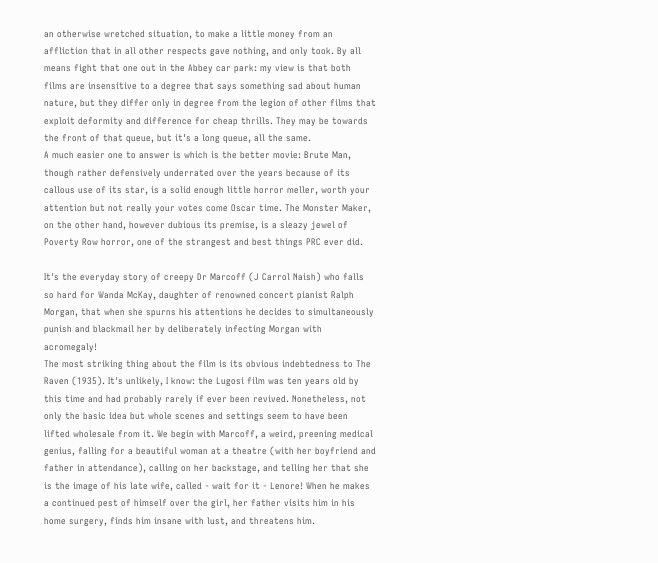an otherwise wretched situation, to make a little money from an affliction that in all other respects gave nothing, and only took. By all means fight that one out in the Abbey car park: my view is that both films are insensitive to a degree that says something sad about human nature, but they differ only in degree from the legion of other films that exploit deformity and difference for cheap thrills. They may be towards the front of that queue, but it's a long queue, all the same.
A much easier one to answer is which is the better movie: Brute Man, though rather defensively underrated over the years because of its callous use of its star, is a solid enough little horror meller, worth your attention but not really your votes come Oscar time. The Monster Maker, on the other hand, however dubious its premise, is a sleazy jewel of Poverty Row horror, one of the strangest and best things PRC ever did.

It's the everyday story of creepy Dr Marcoff (J Carrol Naish) who falls so hard for Wanda McKay, daughter of renowned concert pianist Ralph Morgan, that when she spurns his attentions he decides to simultaneously punish and blackmail her by deliberately infecting Morgan with acromegaly!
The most striking thing about the film is its obvious indebtedness to The Raven (1935). It's unlikely, I know: the Lugosi film was ten years old by this time and had probably rarely if ever been revived. Nonetheless, not only the basic idea but whole scenes and settings seem to have been lifted wholesale from it. We begin with Marcoff, a weird, preening medical genius, falling for a beautiful woman at a theatre (with her boyfriend and father in attendance), calling on her backstage, and telling her that she is the image of his late wife, called - wait for it - Lenore! When he makes a continued pest of himself over the girl, her father visits him in his home surgery, finds him insane with lust, and threatens him.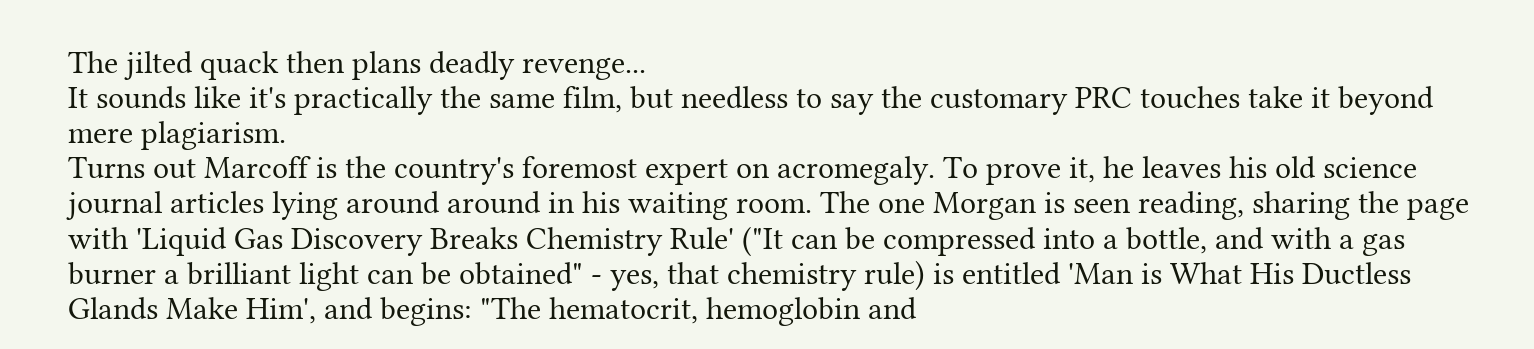The jilted quack then plans deadly revenge...
It sounds like it's practically the same film, but needless to say the customary PRC touches take it beyond mere plagiarism.
Turns out Marcoff is the country's foremost expert on acromegaly. To prove it, he leaves his old science journal articles lying around around in his waiting room. The one Morgan is seen reading, sharing the page with 'Liquid Gas Discovery Breaks Chemistry Rule' ("It can be compressed into a bottle, and with a gas burner a brilliant light can be obtained" - yes, that chemistry rule) is entitled 'Man is What His Ductless Glands Make Him', and begins: "The hematocrit, hemoglobin and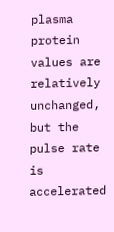plasma protein values are relatively unchanged, but the pulse rate is accelerated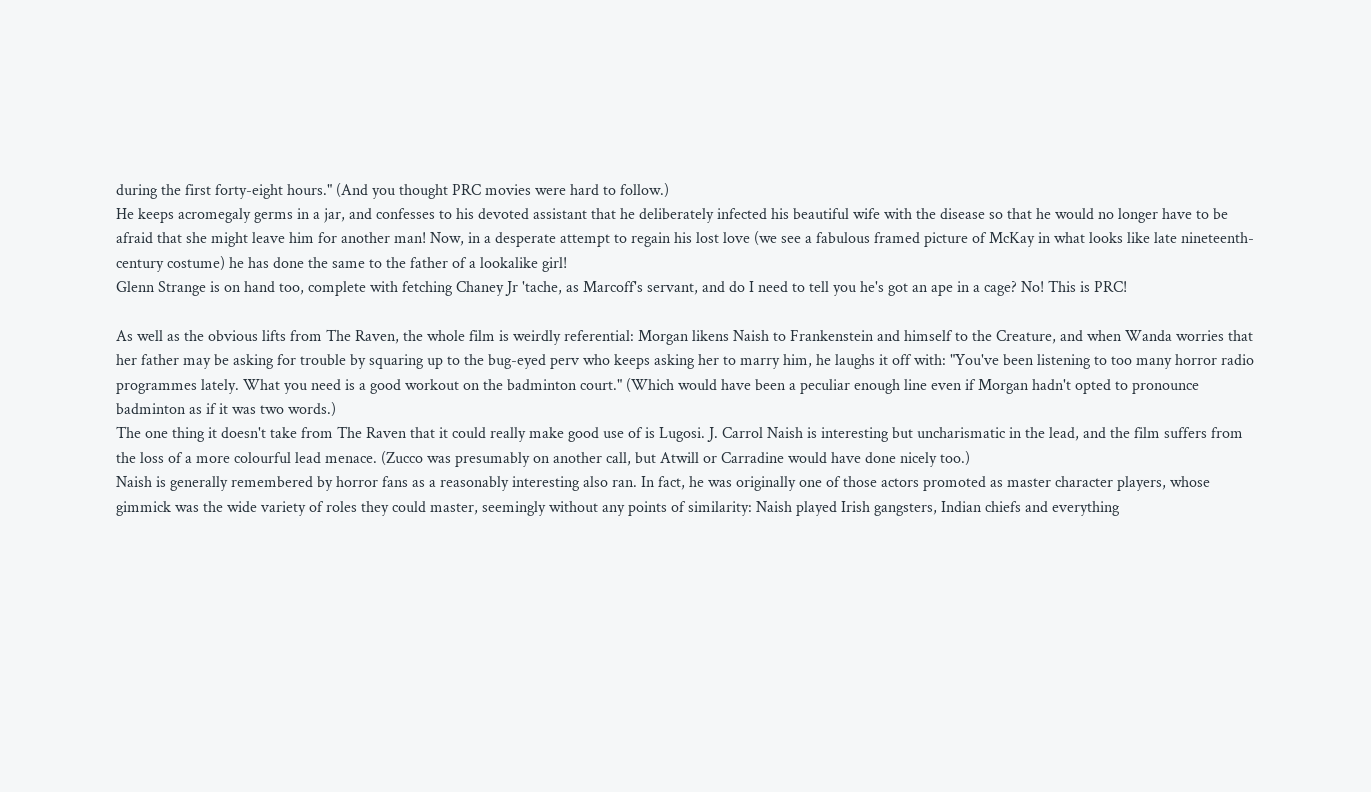during the first forty-eight hours." (And you thought PRC movies were hard to follow.)
He keeps acromegaly germs in a jar, and confesses to his devoted assistant that he deliberately infected his beautiful wife with the disease so that he would no longer have to be afraid that she might leave him for another man! Now, in a desperate attempt to regain his lost love (we see a fabulous framed picture of McKay in what looks like late nineteenth-century costume) he has done the same to the father of a lookalike girl!
Glenn Strange is on hand too, complete with fetching Chaney Jr 'tache, as Marcoff's servant, and do I need to tell you he's got an ape in a cage? No! This is PRC!

As well as the obvious lifts from The Raven, the whole film is weirdly referential: Morgan likens Naish to Frankenstein and himself to the Creature, and when Wanda worries that her father may be asking for trouble by squaring up to the bug-eyed perv who keeps asking her to marry him, he laughs it off with: "You've been listening to too many horror radio programmes lately. What you need is a good workout on the badminton court." (Which would have been a peculiar enough line even if Morgan hadn't opted to pronounce badminton as if it was two words.)
The one thing it doesn't take from The Raven that it could really make good use of is Lugosi. J. Carrol Naish is interesting but uncharismatic in the lead, and the film suffers from the loss of a more colourful lead menace. (Zucco was presumably on another call, but Atwill or Carradine would have done nicely too.)
Naish is generally remembered by horror fans as a reasonably interesting also ran. In fact, he was originally one of those actors promoted as master character players, whose gimmick was the wide variety of roles they could master, seemingly without any points of similarity: Naish played Irish gangsters, Indian chiefs and everything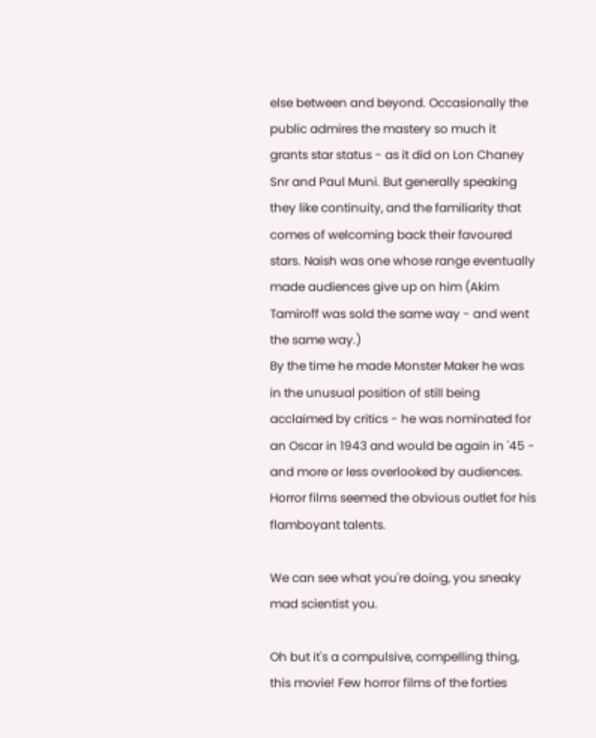else between and beyond. Occasionally the public admires the mastery so much it grants star status - as it did on Lon Chaney Snr and Paul Muni. But generally speaking they like continuity, and the familiarity that comes of welcoming back their favoured stars. Naish was one whose range eventually made audiences give up on him (Akim Tamiroff was sold the same way - and went the same way.)
By the time he made Monster Maker he was in the unusual position of still being acclaimed by critics - he was nominated for an Oscar in 1943 and would be again in '45 - and more or less overlooked by audiences. Horror films seemed the obvious outlet for his flamboyant talents.

We can see what you're doing, you sneaky mad scientist you.

Oh but it's a compulsive, compelling thing, this movie! Few horror films of the forties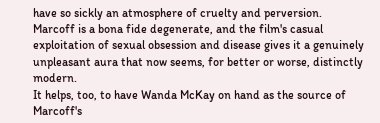have so sickly an atmosphere of cruelty and perversion. Marcoff is a bona fide degenerate, and the film's casual exploitation of sexual obsession and disease gives it a genuinely unpleasant aura that now seems, for better or worse, distinctly modern.
It helps, too, to have Wanda McKay on hand as the source of Marcoff's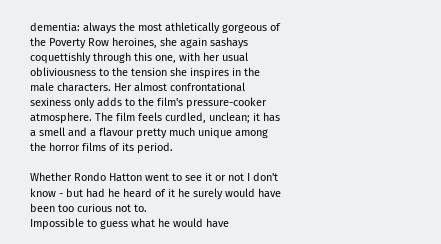dementia: always the most athletically gorgeous of the Poverty Row heroines, she again sashays coquettishly through this one, with her usual obliviousness to the tension she inspires in the male characters. Her almost confrontational sexiness only adds to the film's pressure-cooker atmosphere. The film feels curdled, unclean; it has a smell and a flavour pretty much unique among the horror films of its period.

Whether Rondo Hatton went to see it or not I don't know - but had he heard of it he surely would have been too curious not to.
Impossible to guess what he would have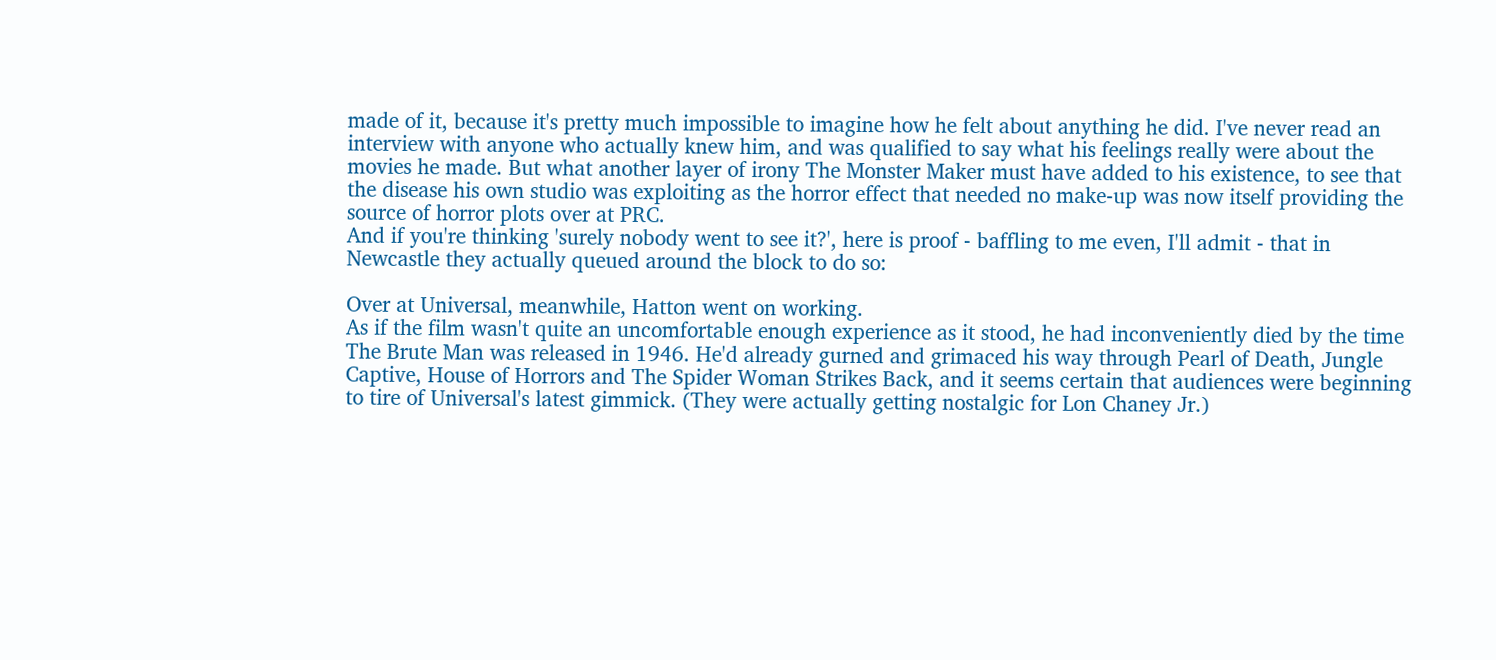made of it, because it's pretty much impossible to imagine how he felt about anything he did. I've never read an interview with anyone who actually knew him, and was qualified to say what his feelings really were about the movies he made. But what another layer of irony The Monster Maker must have added to his existence, to see that the disease his own studio was exploiting as the horror effect that needed no make-up was now itself providing the source of horror plots over at PRC.
And if you're thinking 'surely nobody went to see it?', here is proof - baffling to me even, I'll admit - that in Newcastle they actually queued around the block to do so:

Over at Universal, meanwhile, Hatton went on working.
As if the film wasn't quite an uncomfortable enough experience as it stood, he had inconveniently died by the time The Brute Man was released in 1946. He'd already gurned and grimaced his way through Pearl of Death, Jungle Captive, House of Horrors and The Spider Woman Strikes Back, and it seems certain that audiences were beginning to tire of Universal's latest gimmick. (They were actually getting nostalgic for Lon Chaney Jr.)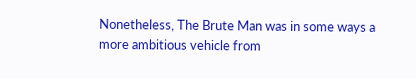Nonetheless, The Brute Man was in some ways a more ambitious vehicle from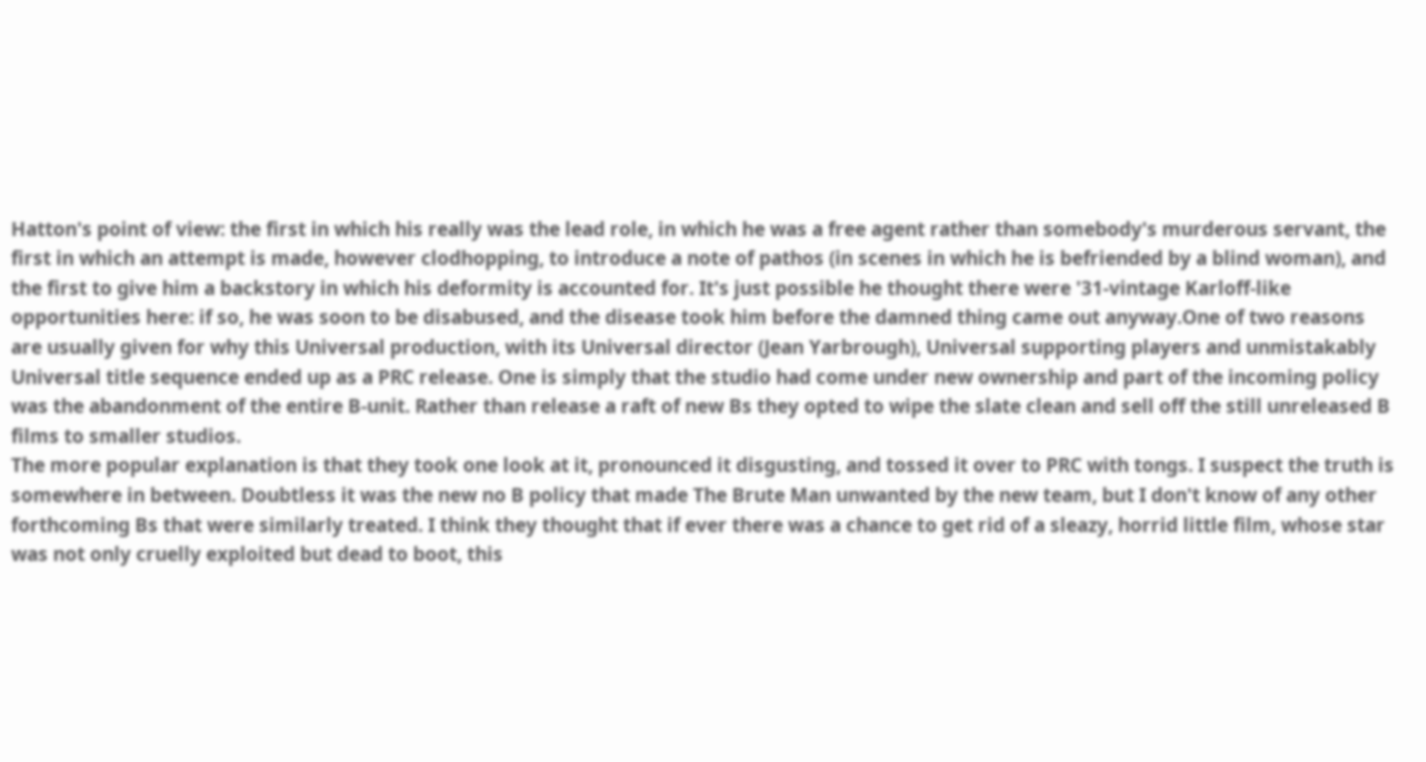Hatton's point of view: the first in which his really was the lead role, in which he was a free agent rather than somebody's murderous servant, the first in which an attempt is made, however clodhopping, to introduce a note of pathos (in scenes in which he is befriended by a blind woman), and the first to give him a backstory in which his deformity is accounted for. It's just possible he thought there were '31-vintage Karloff-like opportunities here: if so, he was soon to be disabused, and the disease took him before the damned thing came out anyway.One of two reasons are usually given for why this Universal production, with its Universal director (Jean Yarbrough), Universal supporting players and unmistakably Universal title sequence ended up as a PRC release. One is simply that the studio had come under new ownership and part of the incoming policy was the abandonment of the entire B-unit. Rather than release a raft of new Bs they opted to wipe the slate clean and sell off the still unreleased B films to smaller studios.
The more popular explanation is that they took one look at it, pronounced it disgusting, and tossed it over to PRC with tongs. I suspect the truth is somewhere in between. Doubtless it was the new no B policy that made The Brute Man unwanted by the new team, but I don't know of any other forthcoming Bs that were similarly treated. I think they thought that if ever there was a chance to get rid of a sleazy, horrid little film, whose star was not only cruelly exploited but dead to boot, this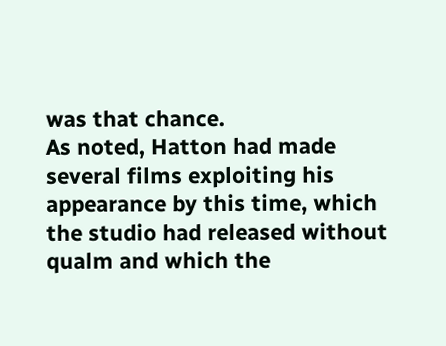was that chance.
As noted, Hatton had made several films exploiting his appearance by this time, which the studio had released without qualm and which the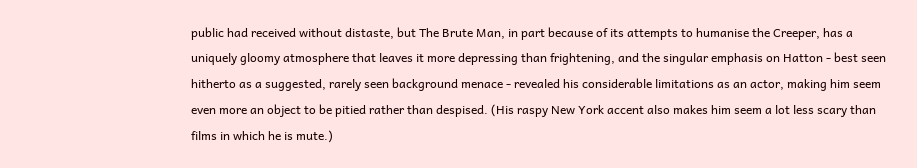public had received without distaste, but The Brute Man, in part because of its attempts to humanise the Creeper, has a uniquely gloomy atmosphere that leaves it more depressing than frightening, and the singular emphasis on Hatton - best seen hitherto as a suggested, rarely seen background menace - revealed his considerable limitations as an actor, making him seem even more an object to be pitied rather than despised. (His raspy New York accent also makes him seem a lot less scary than films in which he is mute.)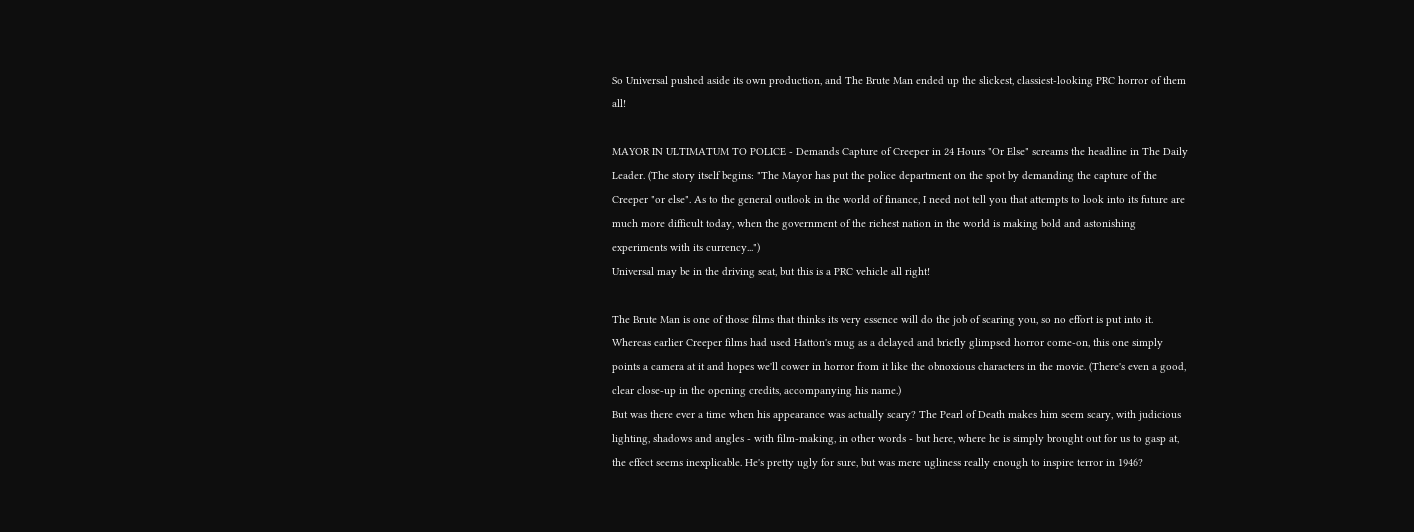So Universal pushed aside its own production, and The Brute Man ended up the slickest, classiest-looking PRC horror of them all!

MAYOR IN ULTIMATUM TO POLICE - Demands Capture of Creeper in 24 Hours "Or Else" screams the headline in The Daily Leader. (The story itself begins: "The Mayor has put the police department on the spot by demanding the capture of the Creeper "or else". As to the general outlook in the world of finance, I need not tell you that attempts to look into its future are much more difficult today, when the government of the richest nation in the world is making bold and astonishing experiments with its currency...")
Universal may be in the driving seat, but this is a PRC vehicle all right!

The Brute Man is one of those films that thinks its very essence will do the job of scaring you, so no effort is put into it. Whereas earlier Creeper films had used Hatton's mug as a delayed and briefly glimpsed horror come-on, this one simply points a camera at it and hopes we'll cower in horror from it like the obnoxious characters in the movie. (There's even a good, clear close-up in the opening credits, accompanying his name.)
But was there ever a time when his appearance was actually scary? The Pearl of Death makes him seem scary, with judicious lighting, shadows and angles - with film-making, in other words - but here, where he is simply brought out for us to gasp at, the effect seems inexplicable. He's pretty ugly for sure, but was mere ugliness really enough to inspire terror in 1946?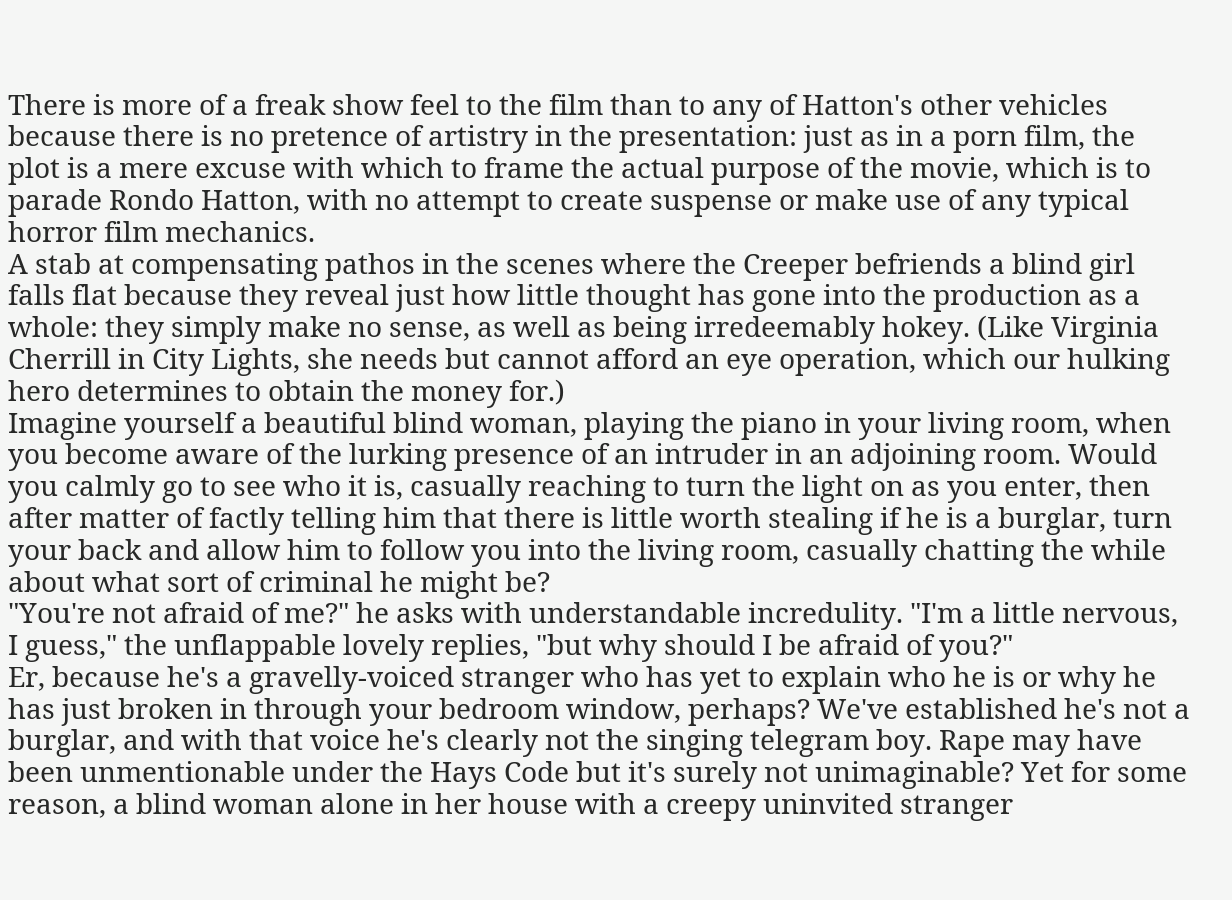There is more of a freak show feel to the film than to any of Hatton's other vehicles because there is no pretence of artistry in the presentation: just as in a porn film, the plot is a mere excuse with which to frame the actual purpose of the movie, which is to parade Rondo Hatton, with no attempt to create suspense or make use of any typical horror film mechanics.
A stab at compensating pathos in the scenes where the Creeper befriends a blind girl falls flat because they reveal just how little thought has gone into the production as a whole: they simply make no sense, as well as being irredeemably hokey. (Like Virginia Cherrill in City Lights, she needs but cannot afford an eye operation, which our hulking hero determines to obtain the money for.)
Imagine yourself a beautiful blind woman, playing the piano in your living room, when you become aware of the lurking presence of an intruder in an adjoining room. Would you calmly go to see who it is, casually reaching to turn the light on as you enter, then after matter of factly telling him that there is little worth stealing if he is a burglar, turn your back and allow him to follow you into the living room, casually chatting the while about what sort of criminal he might be?
"You're not afraid of me?" he asks with understandable incredulity. "I'm a little nervous, I guess," the unflappable lovely replies, "but why should I be afraid of you?"
Er, because he's a gravelly-voiced stranger who has yet to explain who he is or why he has just broken in through your bedroom window, perhaps? We've established he's not a burglar, and with that voice he's clearly not the singing telegram boy. Rape may have been unmentionable under the Hays Code but it's surely not unimaginable? Yet for some reason, a blind woman alone in her house with a creepy uninvited stranger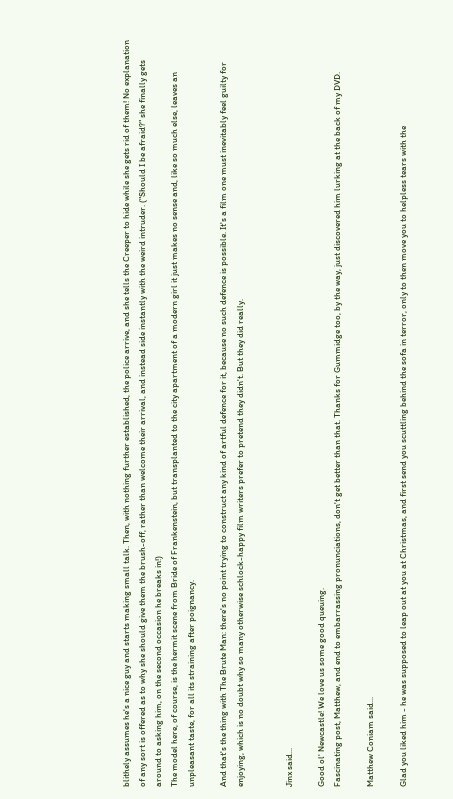blithely assumes he's a nice guy and starts making small talk. Then, with nothing further established, the police arrive, and she tells the Creeper to hide while she gets rid of them! No explanation of any sort is offered as to why she should give them the brush-off, rather than welcome their arrival, and instead side instantly with the weird intruder. ("Should I be afraid?" she finally gets around to asking him, on the second occasion he breaks in!)
The model here, of course, is the hermit scene from Bride of Frankenstein, but transplanted to the city apartment of a modern girl it just makes no sense and, like so much else, leaves an unpleasant taste, for all its straining after poignancy.

And that's the thing with The Brute Man: there's no point trying to construct any kind of artful defence for it, because no such defence is possible. It's a film one must inevitably feel guilty for enjoying, which is no doubt why so many otherwise schlock-happy film writers prefer to pretend they didn't. But they did really.


Jinx said...

Good ol' Newcastle! We love us some good queuing.
Fascinating post, Matthew, and end to embarrassing pronunciations, don't get better than that. Thanks for Gummidge too, by the way, just discovered him lurking at the back of my DVD.

Matthew Coniam said...

Glad you liked him - he was supposed to leap out at you at Christmas, and first send you scuttling behind the sofa in terror, only to then move you to helpless tears with the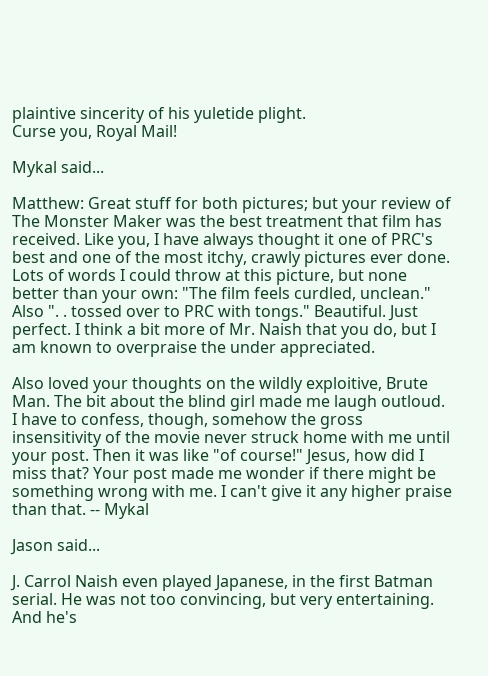plaintive sincerity of his yuletide plight.
Curse you, Royal Mail!

Mykal said...

Matthew: Great stuff for both pictures; but your review of The Monster Maker was the best treatment that film has received. Like you, I have always thought it one of PRC's best and one of the most itchy, crawly pictures ever done. Lots of words I could throw at this picture, but none better than your own: "The film feels curdled, unclean." Also ". . tossed over to PRC with tongs." Beautiful. Just perfect. I think a bit more of Mr. Naish that you do, but I am known to overpraise the under appreciated.

Also loved your thoughts on the wildly exploitive, Brute Man. The bit about the blind girl made me laugh outloud. I have to confess, though, somehow the gross insensitivity of the movie never struck home with me until your post. Then it was like "of course!" Jesus, how did I miss that? Your post made me wonder if there might be something wrong with me. I can't give it any higher praise than that. -- Mykal

Jason said...

J. Carrol Naish even played Japanese, in the first Batman serial. He was not too convincing, but very entertaining. And he's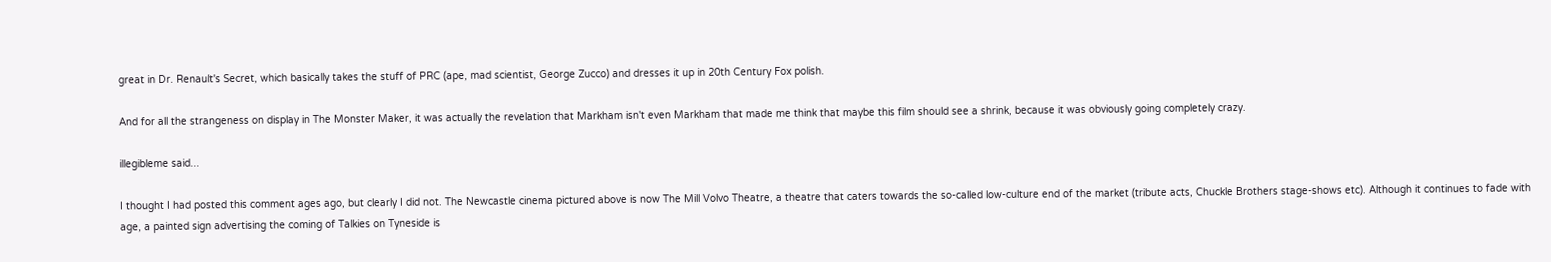great in Dr. Renault's Secret, which basically takes the stuff of PRC (ape, mad scientist, George Zucco) and dresses it up in 20th Century Fox polish.

And for all the strangeness on display in The Monster Maker, it was actually the revelation that Markham isn't even Markham that made me think that maybe this film should see a shrink, because it was obviously going completely crazy.

illegibleme said...

I thought I had posted this comment ages ago, but clearly I did not. The Newcastle cinema pictured above is now The Mill Volvo Theatre, a theatre that caters towards the so-called low-culture end of the market (tribute acts, Chuckle Brothers stage-shows etc). Although it continues to fade with age, a painted sign advertising the coming of Talkies on Tyneside is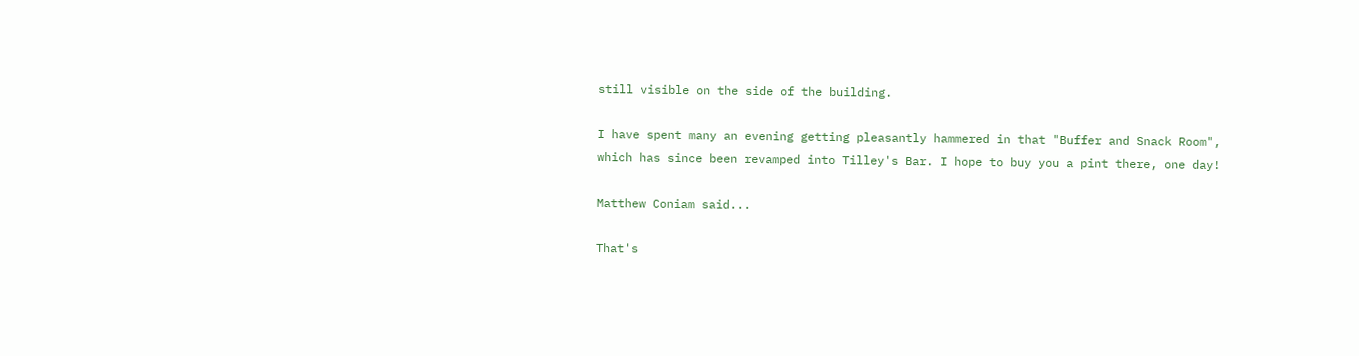still visible on the side of the building.

I have spent many an evening getting pleasantly hammered in that "Buffer and Snack Room", which has since been revamped into Tilley's Bar. I hope to buy you a pint there, one day!

Matthew Coniam said...

That's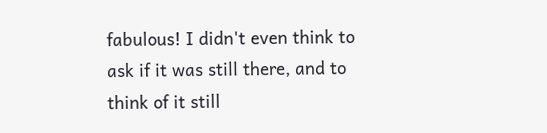fabulous! I didn't even think to ask if it was still there, and to think of it still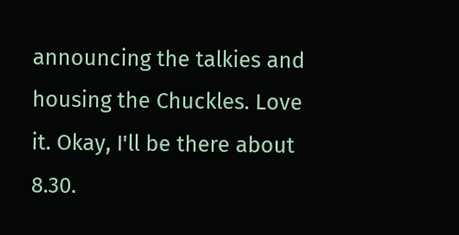announcing the talkies and housing the Chuckles. Love it. Okay, I'll be there about 8.30.